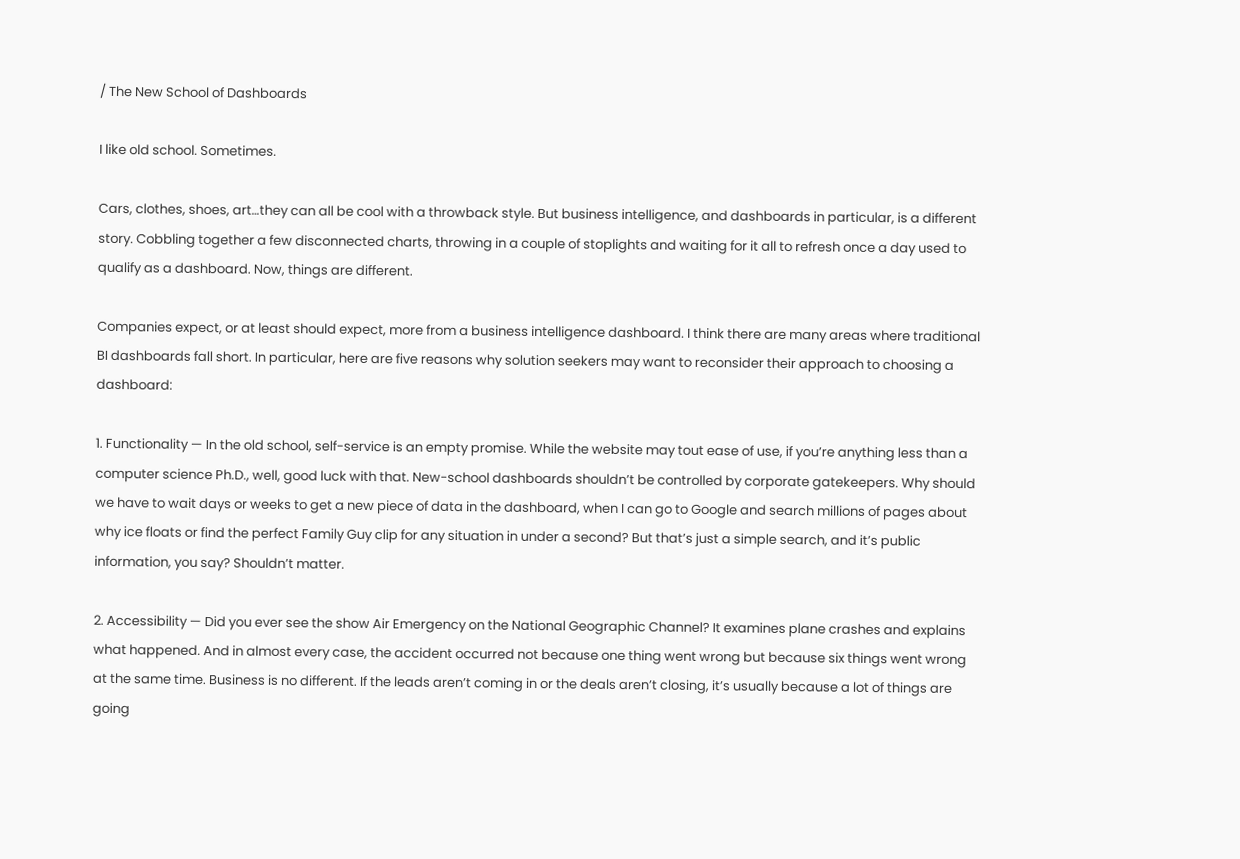/ The New School of Dashboards

I like old school. Sometimes.

Cars, clothes, shoes, art…they can all be cool with a throwback style. But business intelligence, and dashboards in particular, is a different story. Cobbling together a few disconnected charts, throwing in a couple of stoplights and waiting for it all to refresh once a day used to qualify as a dashboard. Now, things are different.

Companies expect, or at least should expect, more from a business intelligence dashboard. I think there are many areas where traditional BI dashboards fall short. In particular, here are five reasons why solution seekers may want to reconsider their approach to choosing a dashboard:

1. Functionality — In the old school, self-service is an empty promise. While the website may tout ease of use, if you’re anything less than a computer science Ph.D., well, good luck with that. New-school dashboards shouldn’t be controlled by corporate gatekeepers. Why should we have to wait days or weeks to get a new piece of data in the dashboard, when I can go to Google and search millions of pages about why ice floats or find the perfect Family Guy clip for any situation in under a second? But that’s just a simple search, and it’s public information, you say? Shouldn’t matter.

2. Accessibility — Did you ever see the show Air Emergency on the National Geographic Channel? It examines plane crashes and explains what happened. And in almost every case, the accident occurred not because one thing went wrong but because six things went wrong at the same time. Business is no different. If the leads aren’t coming in or the deals aren’t closing, it’s usually because a lot of things are going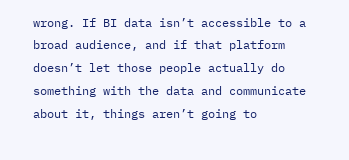wrong. If BI data isn’t accessible to a broad audience, and if that platform doesn’t let those people actually do something with the data and communicate about it, things aren’t going to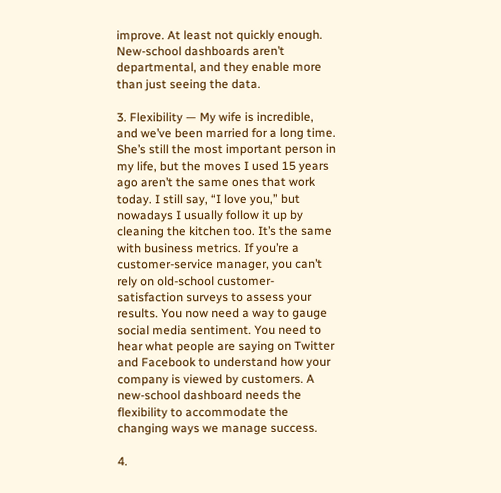improve. At least not quickly enough. New-school dashboards aren’t departmental, and they enable more than just seeing the data.

3. Flexibility — My wife is incredible, and we’ve been married for a long time. She’s still the most important person in my life, but the moves I used 15 years ago aren’t the same ones that work today. I still say, “I love you,” but nowadays I usually follow it up by cleaning the kitchen too. It’s the same with business metrics. If you’re a customer-service manager, you can’t rely on old-school customer-satisfaction surveys to assess your results. You now need a way to gauge social media sentiment. You need to hear what people are saying on Twitter and Facebook to understand how your company is viewed by customers. A new-school dashboard needs the flexibility to accommodate the changing ways we manage success.

4.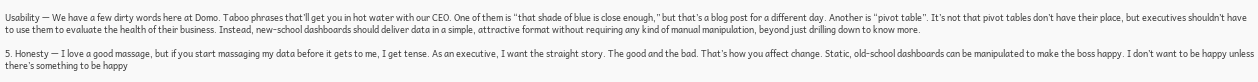Usability — We have a few dirty words here at Domo. Taboo phrases that’ll get you in hot water with our CEO. One of them is “that shade of blue is close enough,” but that’s a blog post for a different day. Another is “pivot table”. It’s not that pivot tables don’t have their place, but executives shouldn’t have to use them to evaluate the health of their business. Instead, new-school dashboards should deliver data in a simple, attractive format without requiring any kind of manual manipulation, beyond just drilling down to know more.

5. Honesty — I love a good massage, but if you start massaging my data before it gets to me, I get tense. As an executive, I want the straight story. The good and the bad. That’s how you affect change. Static, old-school dashboards can be manipulated to make the boss happy. I don’t want to be happy unless there’s something to be happy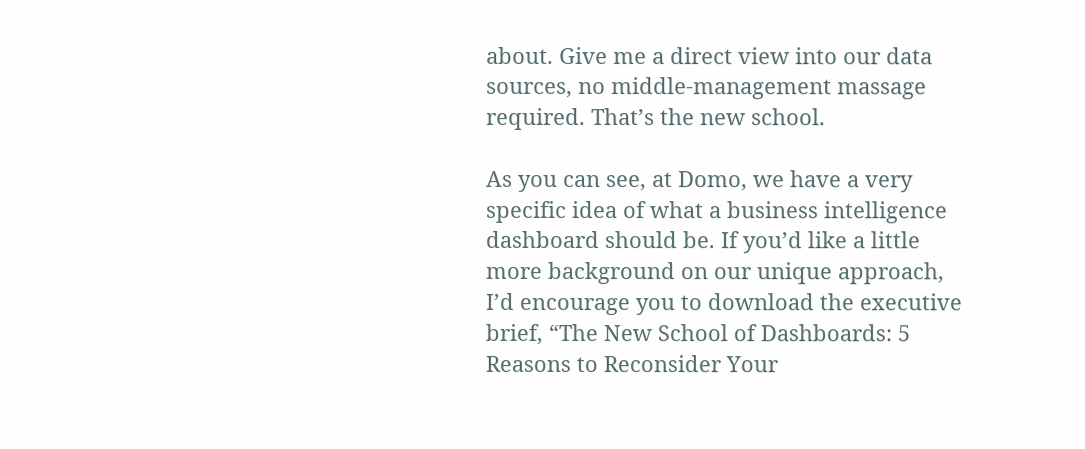about. Give me a direct view into our data sources, no middle-management massage required. That’s the new school.

As you can see, at Domo, we have a very specific idea of what a business intelligence dashboard should be. If you’d like a little more background on our unique approach, I’d encourage you to download the executive brief, “The New School of Dashboards: 5 Reasons to Reconsider Your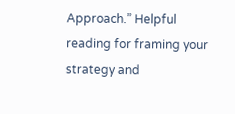Approach.” Helpful reading for framing your strategy and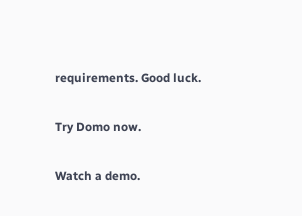requirements. Good luck.

Try Domo now.

Watch a demo.